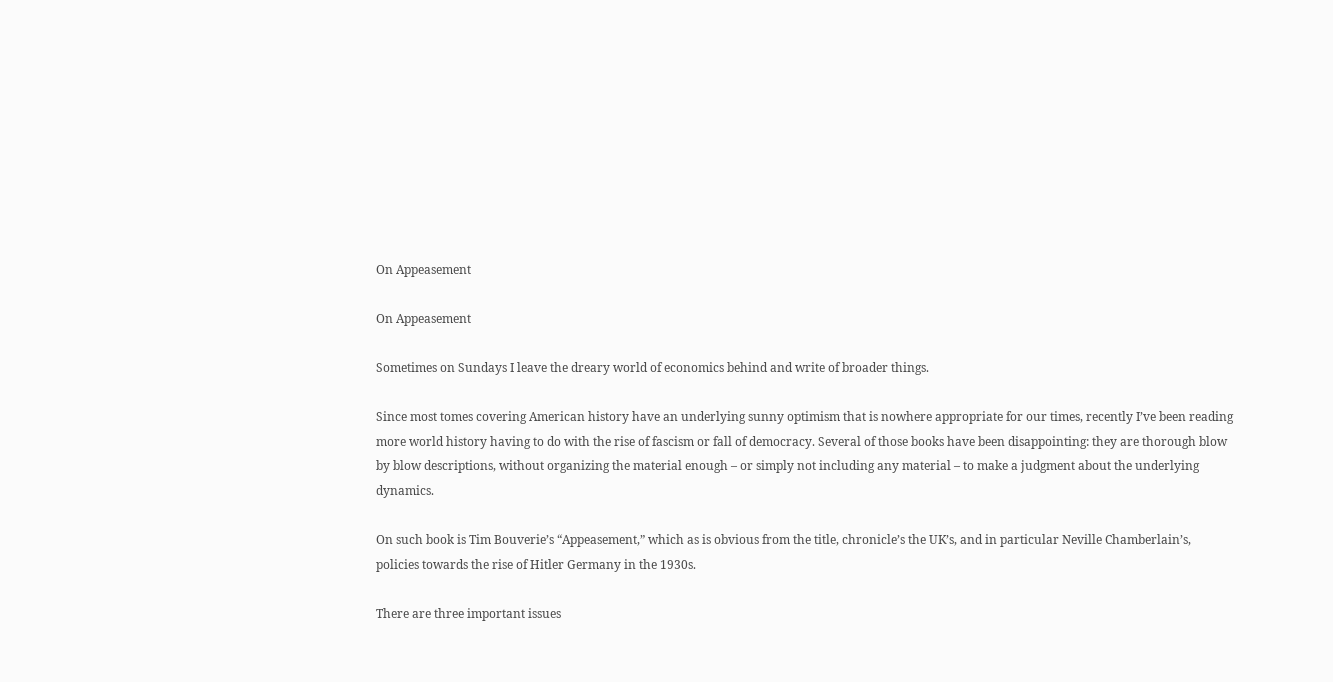On Appeasement

On Appeasement

Sometimes on Sundays I leave the dreary world of economics behind and write of broader things.

Since most tomes covering American history have an underlying sunny optimism that is nowhere appropriate for our times, recently I’ve been reading more world history having to do with the rise of fascism or fall of democracy. Several of those books have been disappointing: they are thorough blow by blow descriptions, without organizing the material enough – or simply not including any material – to make a judgment about the underlying dynamics.

On such book is Tim Bouverie’s “Appeasement,” which as is obvious from the title, chronicle’s the UK’s, and in particular Neville Chamberlain’s, policies towards the rise of Hitler Germany in the 1930s.

There are three important issues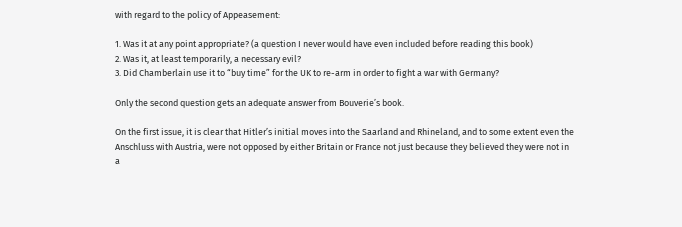with regard to the policy of Appeasement:

1. Was it at any point appropriate? (a question I never would have even included before reading this book)
2. Was it, at least temporarily, a necessary evil?
3. Did Chamberlain use it to “buy time” for the UK to re-arm in order to fight a war with Germany?

Only the second question gets an adequate answer from Bouverie’s book.

On the first issue, it is clear that Hitler’s initial moves into the Saarland and Rhineland, and to some extent even the Anschluss with Austria, were not opposed by either Britain or France not just because they believed they were not in a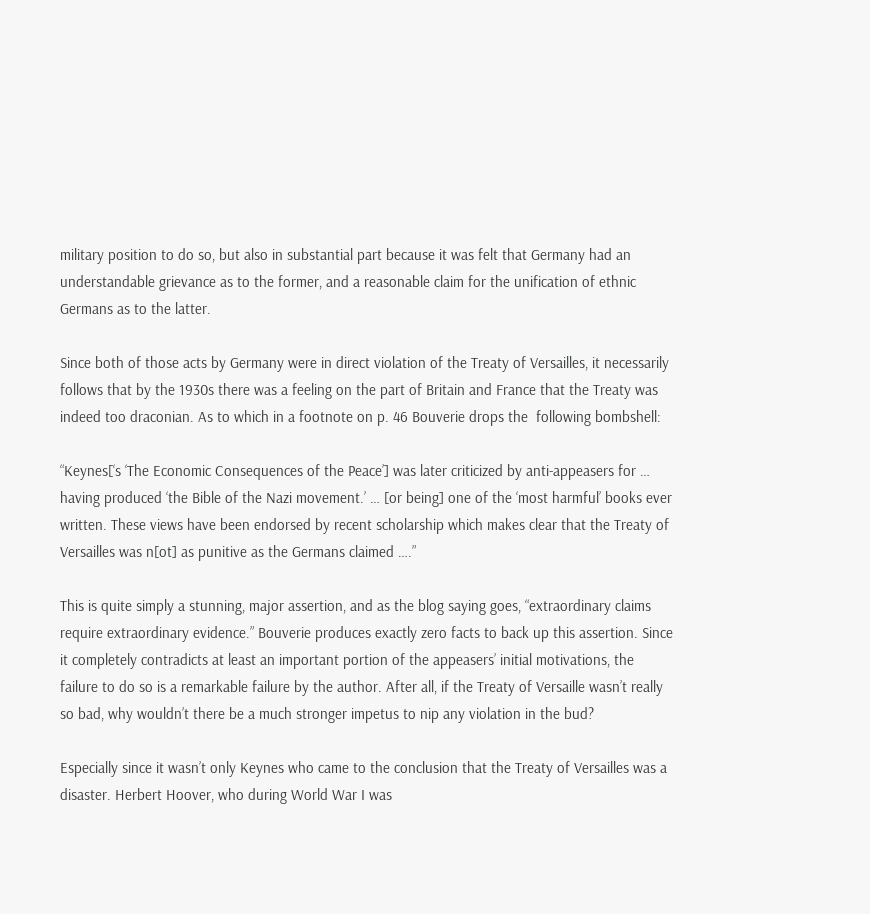military position to do so, but also in substantial part because it was felt that Germany had an understandable grievance as to the former, and a reasonable claim for the unification of ethnic Germans as to the latter.

Since both of those acts by Germany were in direct violation of the Treaty of Versailles, it necessarily follows that by the 1930s there was a feeling on the part of Britain and France that the Treaty was indeed too draconian. As to which in a footnote on p. 46 Bouverie drops the  following bombshell:

“Keynes[‘s ‘The Economic Consequences of the Peace’] was later criticized by anti-appeasers for … having produced ‘the Bible of the Nazi movement.’ … [or being] one of the ‘most harmful’ books ever written. These views have been endorsed by recent scholarship which makes clear that the Treaty of Versailles was n[ot] as punitive as the Germans claimed ….”

This is quite simply a stunning, major assertion, and as the blog saying goes, “extraordinary claims require extraordinary evidence.” Bouverie produces exactly zero facts to back up this assertion. Since it completely contradicts at least an important portion of the appeasers’ initial motivations, the failure to do so is a remarkable failure by the author. After all, if the Treaty of Versaille wasn’t really so bad, why wouldn’t there be a much stronger impetus to nip any violation in the bud?

Especially since it wasn’t only Keynes who came to the conclusion that the Treaty of Versailles was a disaster. Herbert Hoover, who during World War I was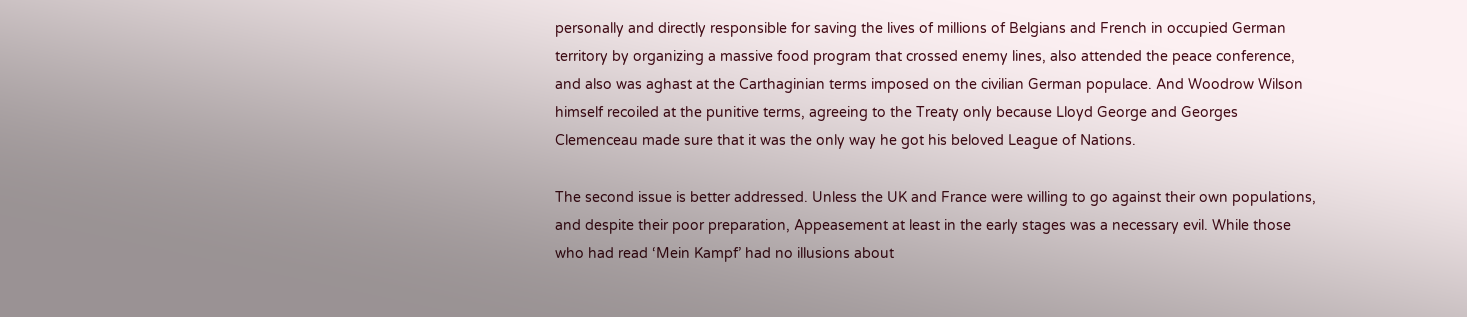personally and directly responsible for saving the lives of millions of Belgians and French in occupied German territory by organizing a massive food program that crossed enemy lines, also attended the peace conference, and also was aghast at the Carthaginian terms imposed on the civilian German populace. And Woodrow Wilson himself recoiled at the punitive terms, agreeing to the Treaty only because Lloyd George and Georges Clemenceau made sure that it was the only way he got his beloved League of Nations.

The second issue is better addressed. Unless the UK and France were willing to go against their own populations, and despite their poor preparation, Appeasement at least in the early stages was a necessary evil. While those who had read ‘Mein Kampf’ had no illusions about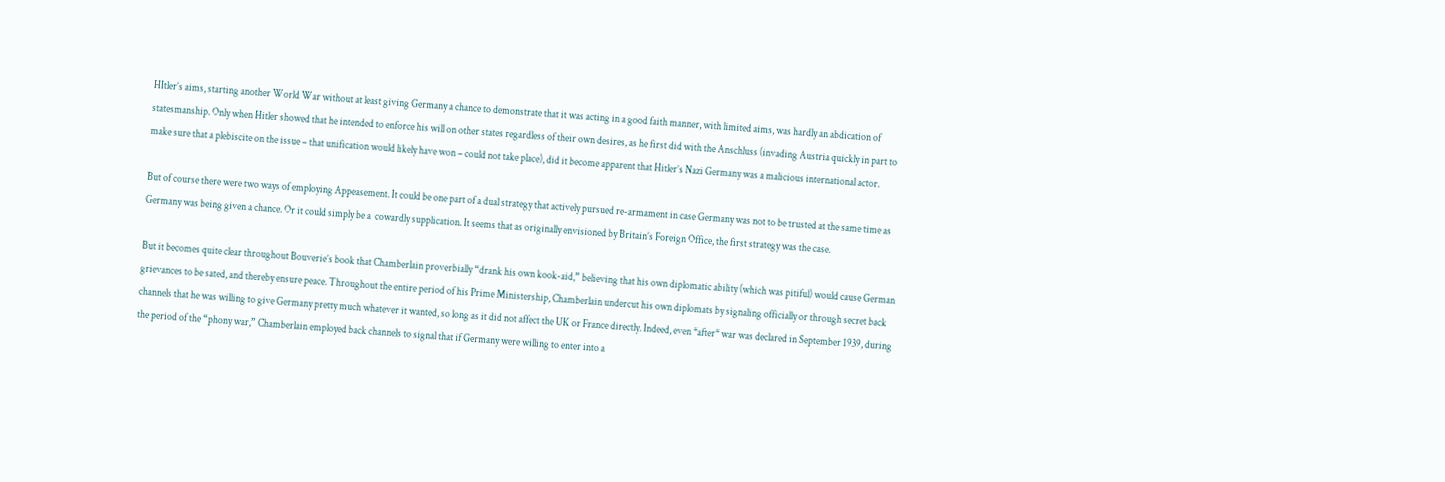HItler’s aims, starting another World War without at least giving Germany a chance to demonstrate that it was acting in a good faith manner, with limited aims, was hardly an abdication of statesmanship. Only when Hitler showed that he intended to enforce his will on other states regardless of their own desires, as he first did with the Anschluss (invading Austria quickly in part to make sure that a plebiscite on the issue – that unification would likely have won – could not take place), did it become apparent that Hitler’s Nazi Germany was a malicious international actor.

But of course there were two ways of employing Appeasement. It could be one part of a dual strategy that actively pursued re-armament in case Germany was not to be trusted at the same time as Germany was being given a chance. Or it could simply be a  cowardly supplication. It seems that as originally envisioned by Britain’s Foreign Office, the first strategy was the case.

But it becomes quite clear throughout Bouverie’s book that Chamberlain proverbially “drank his own kook-aid,” believing that his own diplomatic ability (which was pitiful) would cause German grievances to be sated, and thereby ensure peace. Throughout the entire period of his Prime Ministership, Chamberlain undercut his own diplomats by signaling officially or through secret back channels that he was willing to give Germany pretty much whatever it wanted, so long as it did not affect the UK or France directly. Indeed, even *after* war was declared in September 1939, during the period of the “phony war,” Chamberlain employed back channels to signal that if Germany were willing to enter into a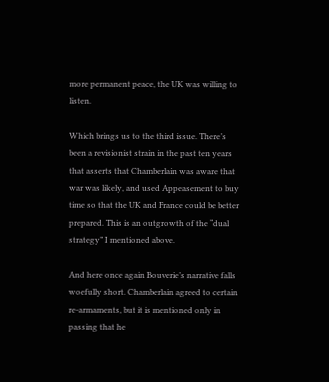more permanent peace, the UK was willing to listen.

Which brings us to the third issue. There’s been a revisionist strain in the past ten years that asserts that Chamberlain was aware that war was likely, and used Appeasement to buy time so that the UK and France could be better prepared. This is an outgrowth of the “dual strategy” I mentioned above.

And here once again Bouverie’s narrative falls woefully short. Chamberlain agreed to certain re-armaments, but it is mentioned only in passing that he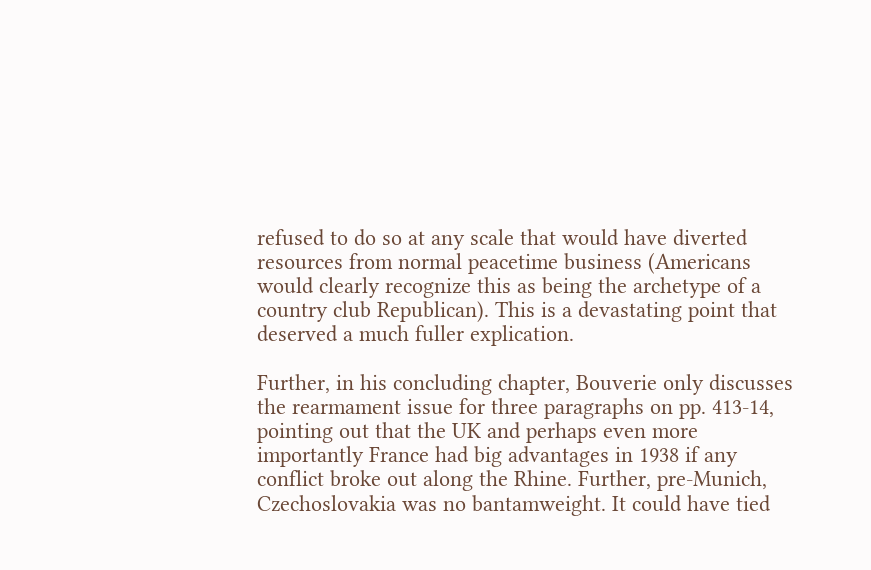refused to do so at any scale that would have diverted resources from normal peacetime business (Americans would clearly recognize this as being the archetype of a country club Republican). This is a devastating point that deserved a much fuller explication.

Further, in his concluding chapter, Bouverie only discusses the rearmament issue for three paragraphs on pp. 413-14, pointing out that the UK and perhaps even more importantly France had big advantages in 1938 if any conflict broke out along the Rhine. Further, pre-Munich, Czechoslovakia was no bantamweight. It could have tied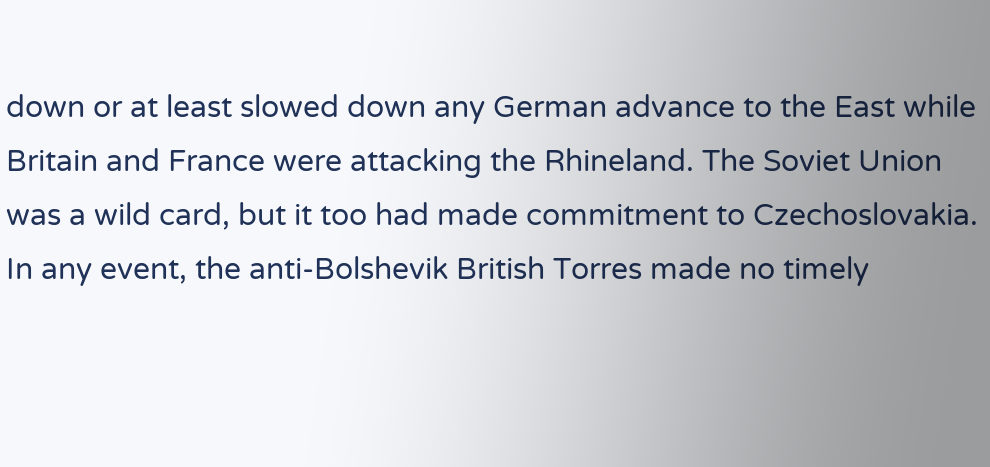down or at least slowed down any German advance to the East while Britain and France were attacking the Rhineland. The Soviet Union was a wild card, but it too had made commitment to Czechoslovakia. In any event, the anti-Bolshevik British Torres made no timely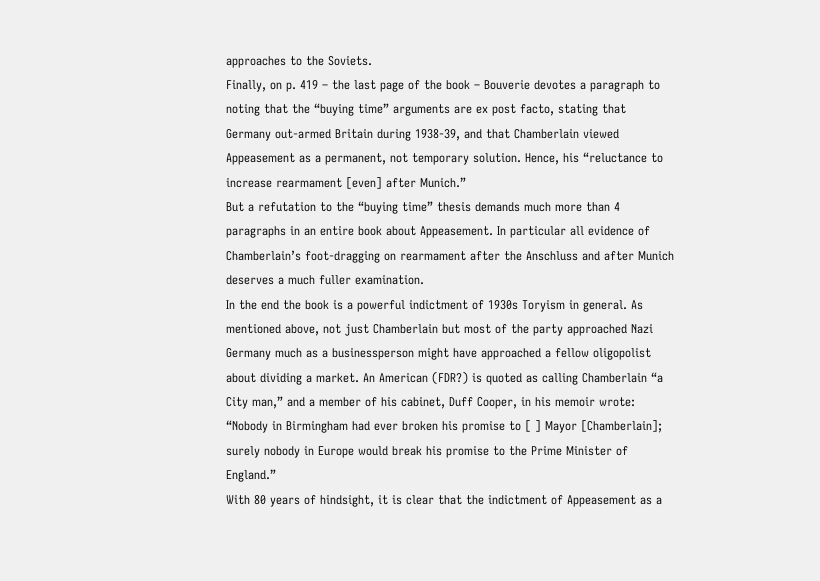approaches to the Soviets.
Finally, on p. 419 – the last page of the book – Bouverie devotes a paragraph to noting that the “buying time” arguments are ex post facto, stating that Germany out-armed Britain during 1938-39, and that Chamberlain viewed Appeasement as a permanent, not temporary solution. Hence, his “reluctance to increase rearmament [even] after Munich.”
But a refutation to the “buying time” thesis demands much more than 4 paragraphs in an entire book about Appeasement. In particular all evidence of Chamberlain’s foot-dragging on rearmament after the Anschluss and after Munich deserves a much fuller examination.
In the end the book is a powerful indictment of 1930s Toryism in general. As mentioned above, not just Chamberlain but most of the party approached Nazi Germany much as a businessperson might have approached a fellow oligopolist about dividing a market. An American (FDR?) is quoted as calling Chamberlain “a City man,” and a member of his cabinet, Duff Cooper, in his memoir wrote:
“Nobody in Birmingham had ever broken his promise to [ ] Mayor [Chamberlain]; surely nobody in Europe would break his promise to the Prime Minister of England.”
With 80 years of hindsight, it is clear that the indictment of Appeasement as a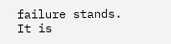failure stands. It is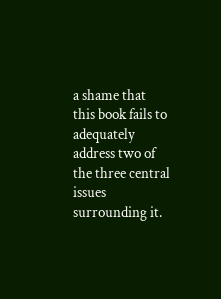a shame that this book fails to adequately address two of the three central issues surrounding it.